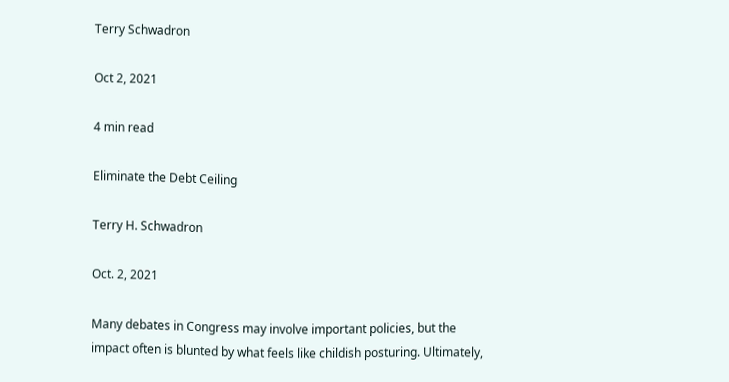Terry Schwadron

Oct 2, 2021

4 min read

Eliminate the Debt Ceiling

Terry H. Schwadron

Oct. 2, 2021

Many debates in Congress may involve important policies, but the impact often is blunted by what feels like childish posturing. Ultimately,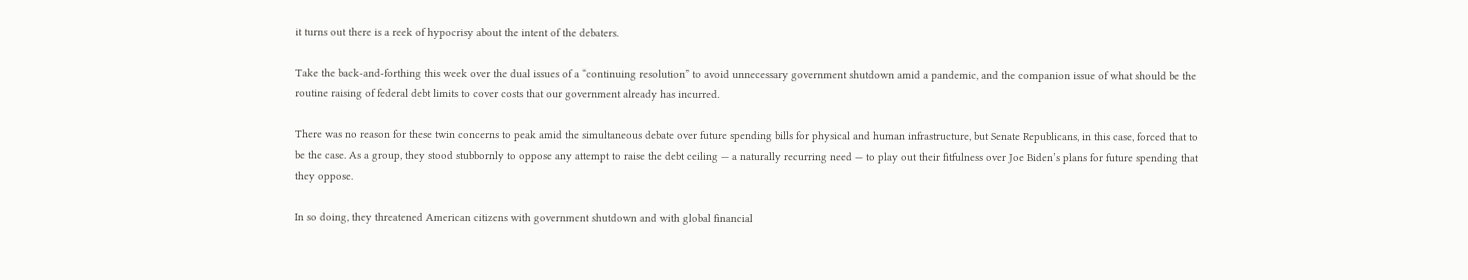it turns out there is a reek of hypocrisy about the intent of the debaters.

Take the back-and-forthing this week over the dual issues of a “continuing resolution” to avoid unnecessary government shutdown amid a pandemic, and the companion issue of what should be the routine raising of federal debt limits to cover costs that our government already has incurred.

There was no reason for these twin concerns to peak amid the simultaneous debate over future spending bills for physical and human infrastructure, but Senate Republicans, in this case, forced that to be the case. As a group, they stood stubbornly to oppose any attempt to raise the debt ceiling — a naturally recurring need — to play out their fitfulness over Joe Biden’s plans for future spending that they oppose.

In so doing, they threatened American citizens with government shutdown and with global financial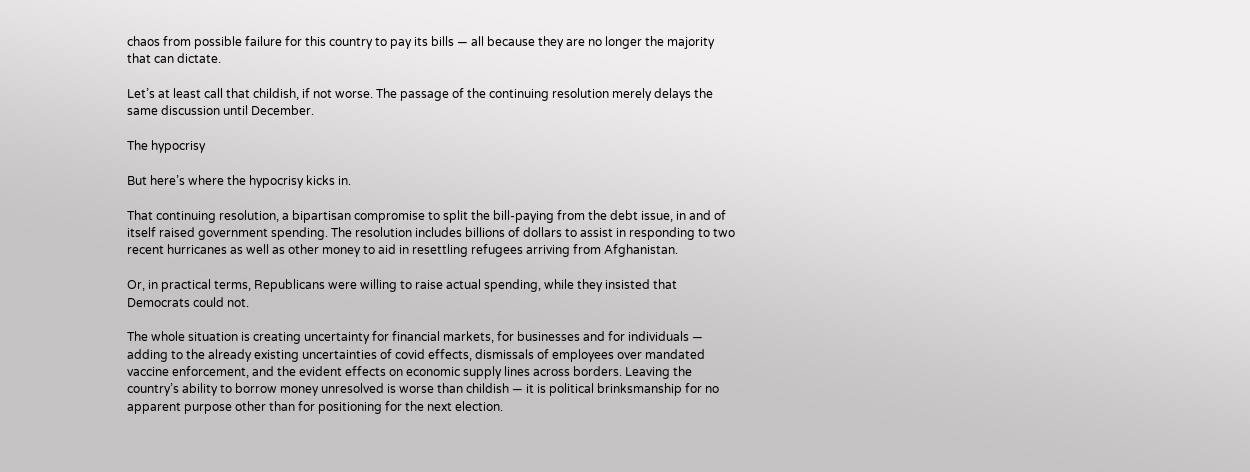chaos from possible failure for this country to pay its bills — all because they are no longer the majority that can dictate.

Let’s at least call that childish, if not worse. The passage of the continuing resolution merely delays the same discussion until December.

The hypocrisy

But here’s where the hypocrisy kicks in.

That continuing resolution, a bipartisan compromise to split the bill-paying from the debt issue, in and of itself raised government spending. The resolution includes billions of dollars to assist in responding to two recent hurricanes as well as other money to aid in resettling refugees arriving from Afghanistan.

Or, in practical terms, Republicans were willing to raise actual spending, while they insisted that Democrats could not.

The whole situation is creating uncertainty for financial markets, for businesses and for individuals — adding to the already existing uncertainties of covid effects, dismissals of employees over mandated vaccine enforcement, and the evident effects on economic supply lines across borders. Leaving the country’s ability to borrow money unresolved is worse than childish — it is political brinksmanship for no apparent purpose other than for positioning for the next election.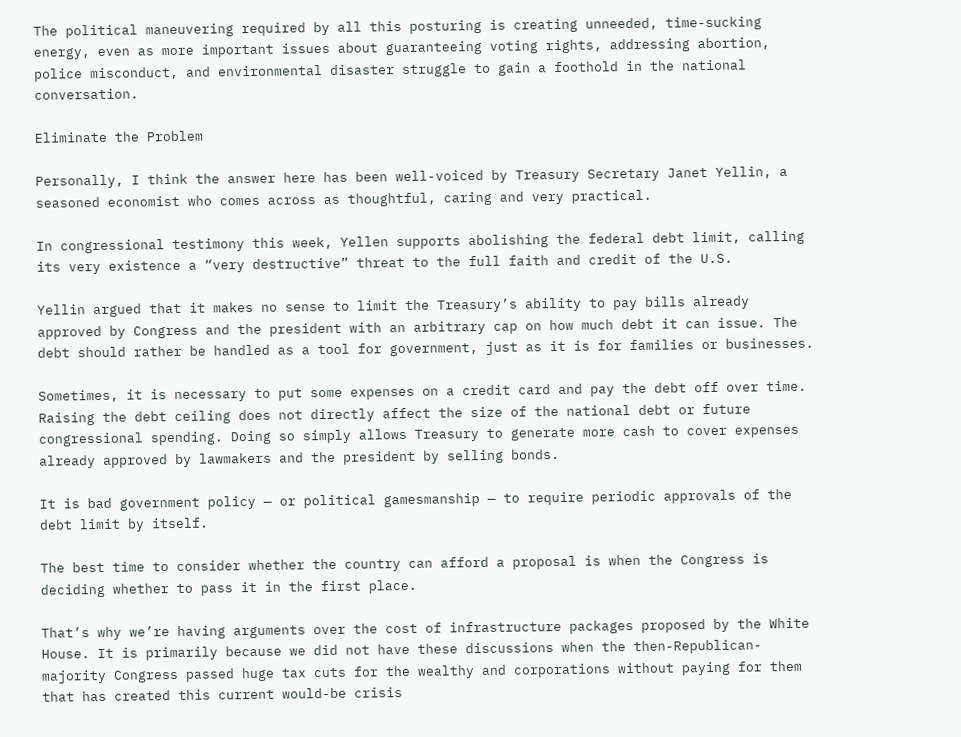The political maneuvering required by all this posturing is creating unneeded, time-sucking energy, even as more important issues about guaranteeing voting rights, addressing abortion, police misconduct, and environmental disaster struggle to gain a foothold in the national conversation.

Eliminate the Problem

Personally, I think the answer here has been well-voiced by Treasury Secretary Janet Yellin, a seasoned economist who comes across as thoughtful, caring and very practical.

In congressional testimony this week, Yellen supports abolishing the federal debt limit, calling its very existence a “very destructive” threat to the full faith and credit of the U.S.

Yellin argued that it makes no sense to limit the Treasury’s ability to pay bills already approved by Congress and the president with an arbitrary cap on how much debt it can issue. The debt should rather be handled as a tool for government, just as it is for families or businesses.

Sometimes, it is necessary to put some expenses on a credit card and pay the debt off over time. Raising the debt ceiling does not directly affect the size of the national debt or future congressional spending. Doing so simply allows Treasury to generate more cash to cover expenses already approved by lawmakers and the president by selling bonds.

It is bad government policy — or political gamesmanship — to require periodic approvals of the debt limit by itself.

The best time to consider whether the country can afford a proposal is when the Congress is deciding whether to pass it in the first place.

That’s why we’re having arguments over the cost of infrastructure packages proposed by the White House. It is primarily because we did not have these discussions when the then-Republican-majority Congress passed huge tax cuts for the wealthy and corporations without paying for them that has created this current would-be crisis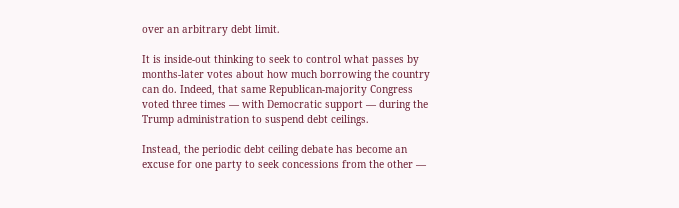over an arbitrary debt limit.

It is inside-out thinking to seek to control what passes by months-later votes about how much borrowing the country can do. Indeed, that same Republican-majority Congress voted three times — with Democratic support — during the Trump administration to suspend debt ceilings.

Instead, the periodic debt ceiling debate has become an excuse for one party to seek concessions from the other —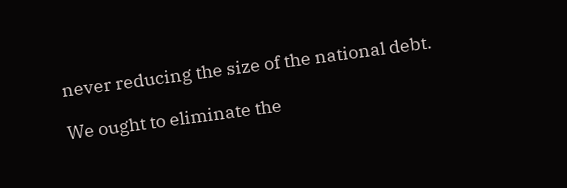never reducing the size of the national debt.

We ought to eliminate the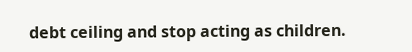debt ceiling and stop acting as children.